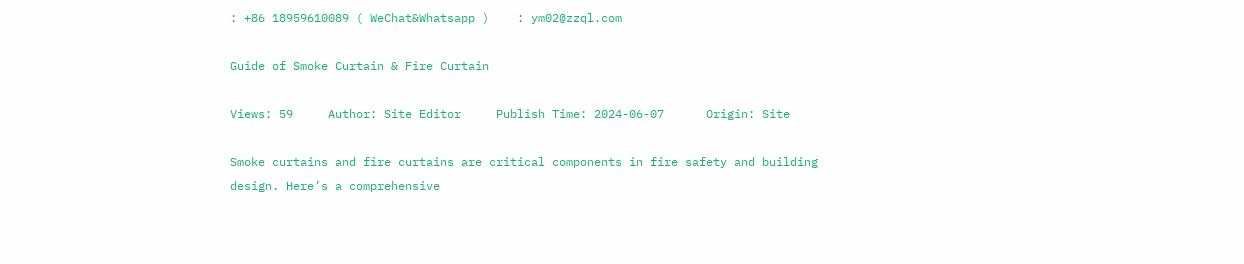: +86 18959610089 ( WeChat&Whatsapp )    : ym02@zzql.com

Guide of Smoke Curtain & Fire Curtain

Views: 59     Author: Site Editor     Publish Time: 2024-06-07      Origin: Site

Smoke curtains and fire curtains are critical components in fire safety and building design. Here’s a comprehensive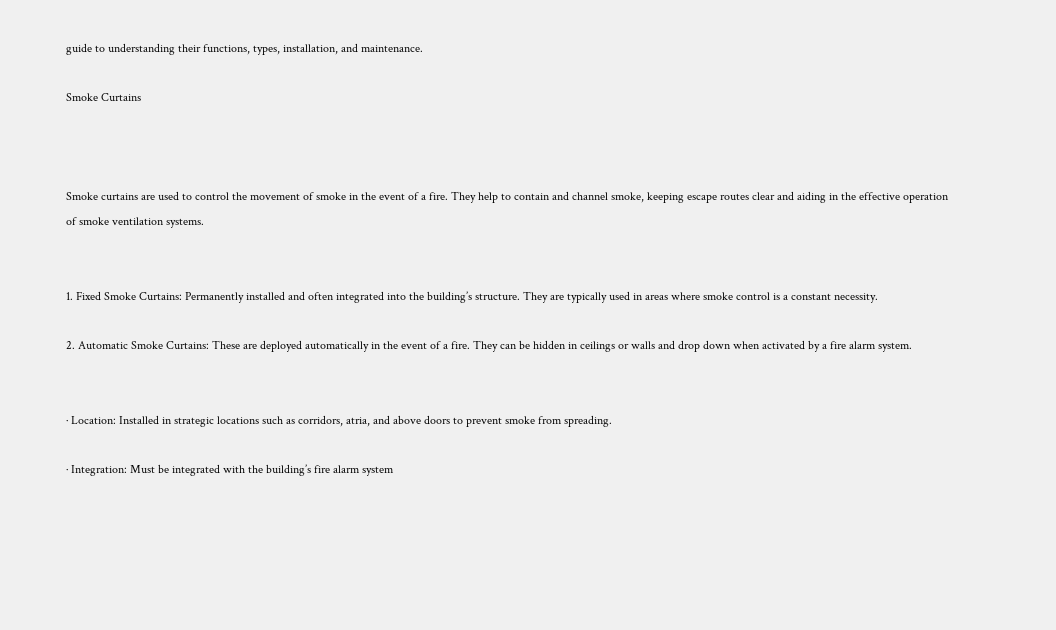guide to understanding their functions, types, installation, and maintenance.

Smoke Curtains



Smoke curtains are used to control the movement of smoke in the event of a fire. They help to contain and channel smoke, keeping escape routes clear and aiding in the effective operation of smoke ventilation systems.


1. Fixed Smoke Curtains: Permanently installed and often integrated into the building’s structure. They are typically used in areas where smoke control is a constant necessity.

2. Automatic Smoke Curtains: These are deployed automatically in the event of a fire. They can be hidden in ceilings or walls and drop down when activated by a fire alarm system.


· Location: Installed in strategic locations such as corridors, atria, and above doors to prevent smoke from spreading.

· Integration: Must be integrated with the building’s fire alarm system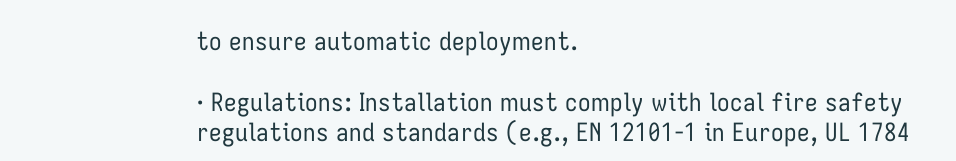to ensure automatic deployment.

· Regulations: Installation must comply with local fire safety regulations and standards (e.g., EN 12101-1 in Europe, UL 1784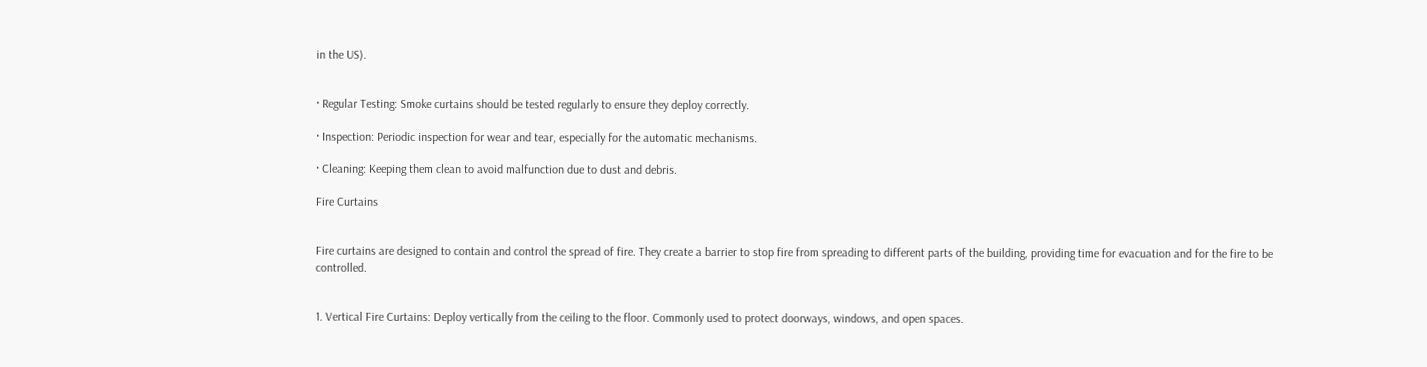in the US).


· Regular Testing: Smoke curtains should be tested regularly to ensure they deploy correctly.

· Inspection: Periodic inspection for wear and tear, especially for the automatic mechanisms.

· Cleaning: Keeping them clean to avoid malfunction due to dust and debris.

Fire Curtains


Fire curtains are designed to contain and control the spread of fire. They create a barrier to stop fire from spreading to different parts of the building, providing time for evacuation and for the fire to be controlled.


1. Vertical Fire Curtains: Deploy vertically from the ceiling to the floor. Commonly used to protect doorways, windows, and open spaces.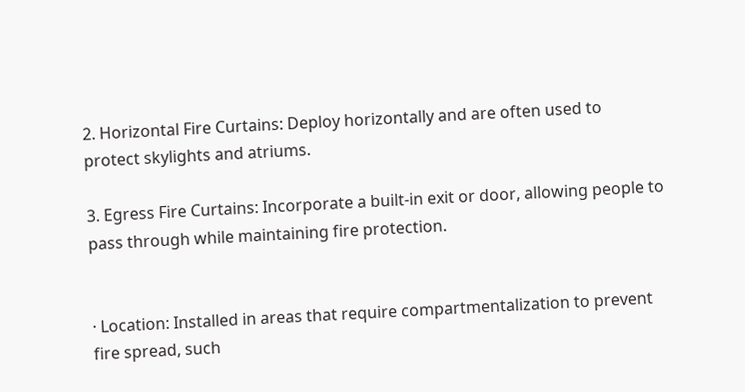2. Horizontal Fire Curtains: Deploy horizontally and are often used to protect skylights and atriums.

3. Egress Fire Curtains: Incorporate a built-in exit or door, allowing people to pass through while maintaining fire protection.


· Location: Installed in areas that require compartmentalization to prevent fire spread, such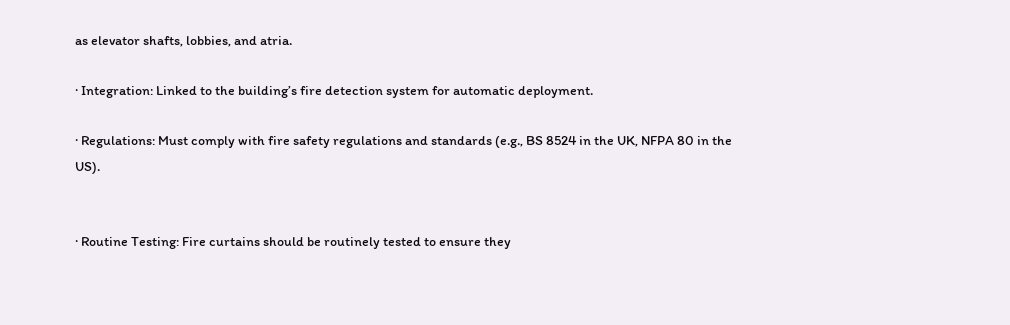as elevator shafts, lobbies, and atria.

· Integration: Linked to the building’s fire detection system for automatic deployment.

· Regulations: Must comply with fire safety regulations and standards (e.g., BS 8524 in the UK, NFPA 80 in the US).


· Routine Testing: Fire curtains should be routinely tested to ensure they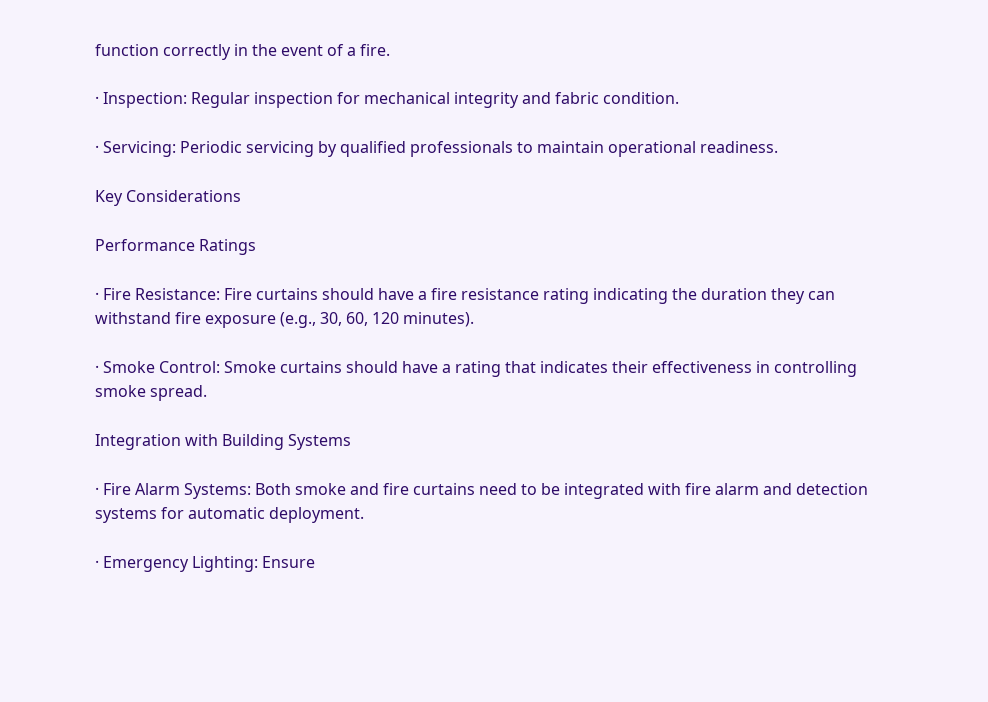function correctly in the event of a fire.

· Inspection: Regular inspection for mechanical integrity and fabric condition.

· Servicing: Periodic servicing by qualified professionals to maintain operational readiness.

Key Considerations

Performance Ratings

· Fire Resistance: Fire curtains should have a fire resistance rating indicating the duration they can withstand fire exposure (e.g., 30, 60, 120 minutes).

· Smoke Control: Smoke curtains should have a rating that indicates their effectiveness in controlling smoke spread.

Integration with Building Systems

· Fire Alarm Systems: Both smoke and fire curtains need to be integrated with fire alarm and detection systems for automatic deployment.

· Emergency Lighting: Ensure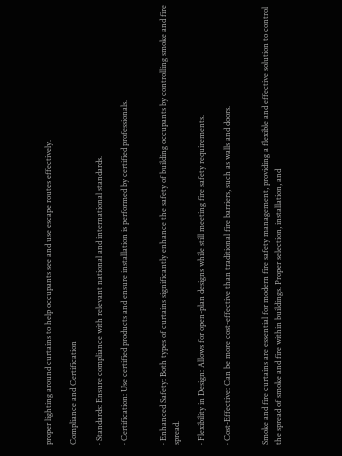proper lighting around curtains to help occupants see and use escape routes effectively.

Compliance and Certification

· Standards: Ensure compliance with relevant national and international standards.

· Certification: Use certified products and ensure installation is performed by certified professionals.


· Enhanced Safety: Both types of curtains significantly enhance the safety of building occupants by controlling smoke and fire spread.

· Flexibility in Design: Allows for open-plan designs while still meeting fire safety requirements.

· Cost-Effective: Can be more cost-effective than traditional fire barriers, such as walls and doors.


Smoke and fire curtains are essential for modern fire safety management, providing a flexible and effective solution to control the spread of smoke and fire within buildings. Proper selection, installation, and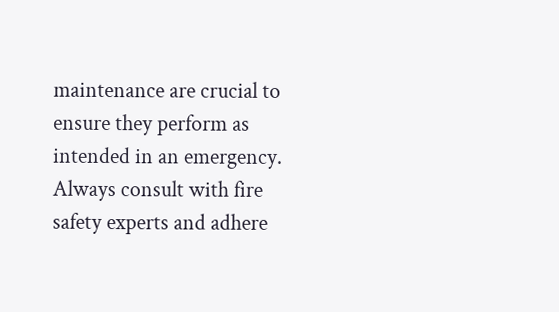maintenance are crucial to ensure they perform as intended in an emergency. Always consult with fire safety experts and adhere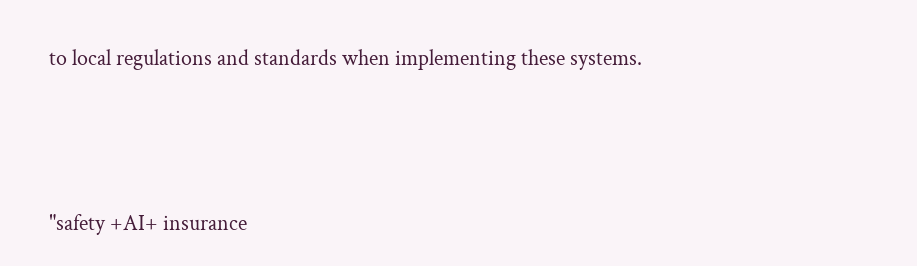to local regulations and standards when implementing these systems.




"safety +AI+ insurance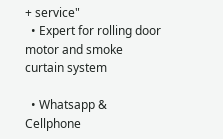+ service"
  • Expert for rolling door motor and smoke curtain system

  • Whatsapp & Cellphone